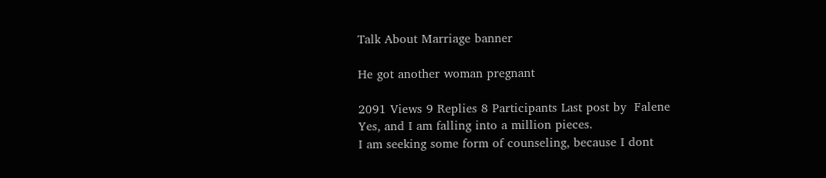Talk About Marriage banner

He got another woman pregnant

2091 Views 9 Replies 8 Participants Last post by  Falene
Yes, and I am falling into a million pieces.
I am seeking some form of counseling, because I dont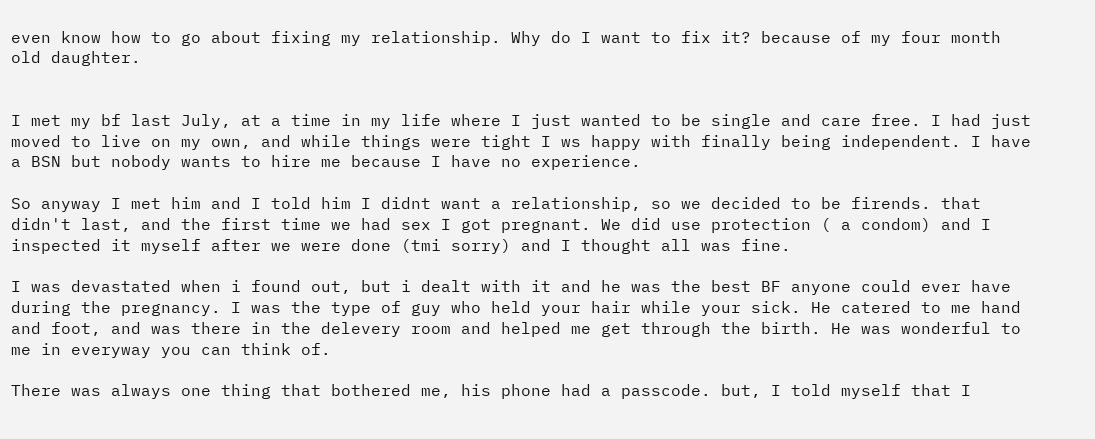even know how to go about fixing my relationship. Why do I want to fix it? because of my four month old daughter.


I met my bf last July, at a time in my life where I just wanted to be single and care free. I had just moved to live on my own, and while things were tight I ws happy with finally being independent. I have a BSN but nobody wants to hire me because I have no experience.

So anyway I met him and I told him I didnt want a relationship, so we decided to be firends. that didn't last, and the first time we had sex I got pregnant. We did use protection ( a condom) and I inspected it myself after we were done (tmi sorry) and I thought all was fine.

I was devastated when i found out, but i dealt with it and he was the best BF anyone could ever have during the pregnancy. I was the type of guy who held your hair while your sick. He catered to me hand and foot, and was there in the delevery room and helped me get through the birth. He was wonderful to me in everyway you can think of.

There was always one thing that bothered me, his phone had a passcode. but, I told myself that I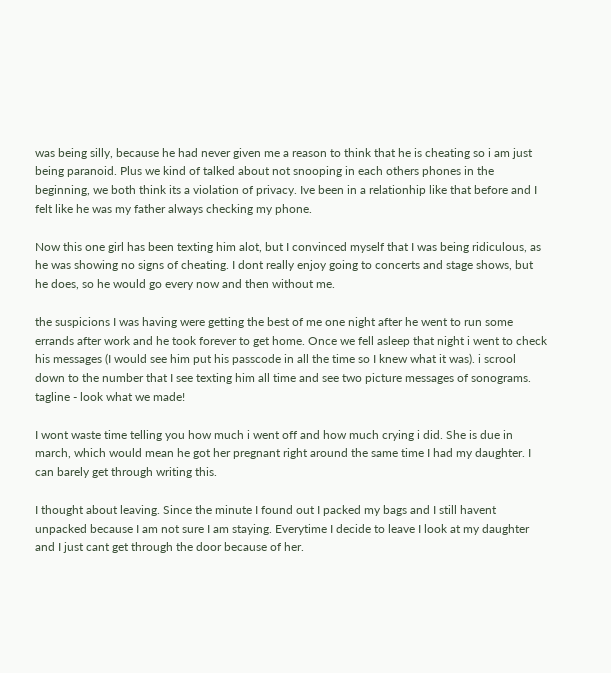was being silly, because he had never given me a reason to think that he is cheating so i am just being paranoid. Plus we kind of talked about not snooping in each others phones in the beginning, we both think its a violation of privacy. Ive been in a relationhip like that before and I felt like he was my father always checking my phone.

Now this one girl has been texting him alot, but I convinced myself that I was being ridiculous, as he was showing no signs of cheating. I dont really enjoy going to concerts and stage shows, but he does, so he would go every now and then without me.

the suspicions I was having were getting the best of me one night after he went to run some errands after work and he took forever to get home. Once we fell asleep that night i went to check his messages (I would see him put his passcode in all the time so I knew what it was). i scrool down to the number that I see texting him all time and see two picture messages of sonograms. tagline - look what we made!

I wont waste time telling you how much i went off and how much crying i did. She is due in march, which would mean he got her pregnant right around the same time I had my daughter. I can barely get through writing this.

I thought about leaving. Since the minute I found out I packed my bags and I still havent unpacked because I am not sure I am staying. Everytime I decide to leave I look at my daughter and I just cant get through the door because of her.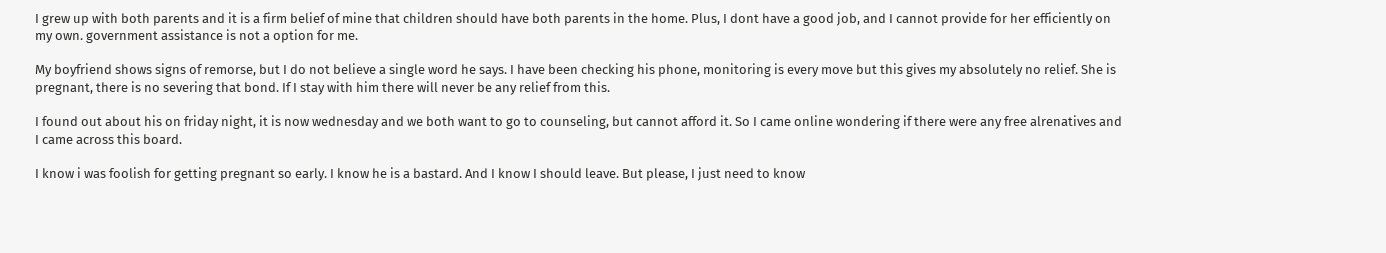I grew up with both parents and it is a firm belief of mine that children should have both parents in the home. Plus, I dont have a good job, and I cannot provide for her efficiently on my own. government assistance is not a option for me.

My boyfriend shows signs of remorse, but I do not believe a single word he says. I have been checking his phone, monitoring is every move but this gives my absolutely no relief. She is pregnant, there is no severing that bond. If I stay with him there will never be any relief from this.

I found out about his on friday night, it is now wednesday and we both want to go to counseling, but cannot afford it. So I came online wondering if there were any free alrenatives and I came across this board.

I know i was foolish for getting pregnant so early. I know he is a bastard. And I know I should leave. But please, I just need to know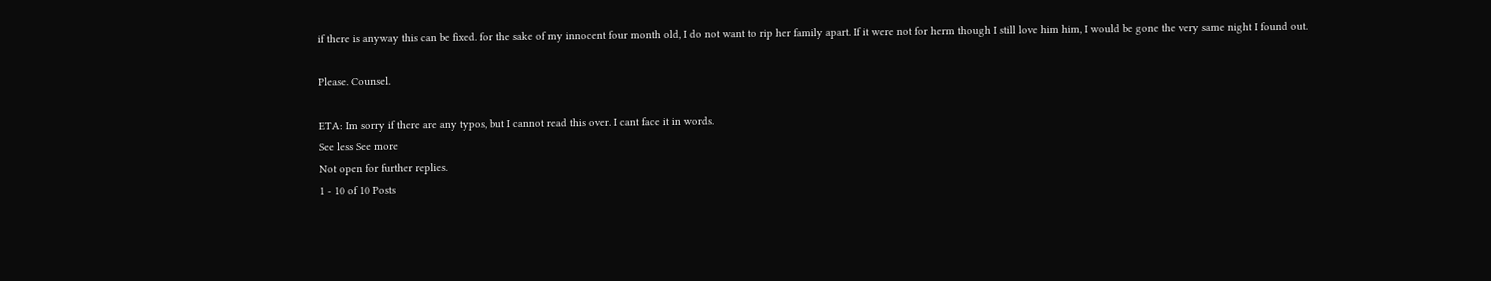if there is anyway this can be fixed. for the sake of my innocent four month old, I do not want to rip her family apart. If it were not for herm though I still love him him, I would be gone the very same night I found out.

Please. Counsel.

ETA: Im sorry if there are any typos, but I cannot read this over. I cant face it in words.
See less See more
Not open for further replies.
1 - 10 of 10 Posts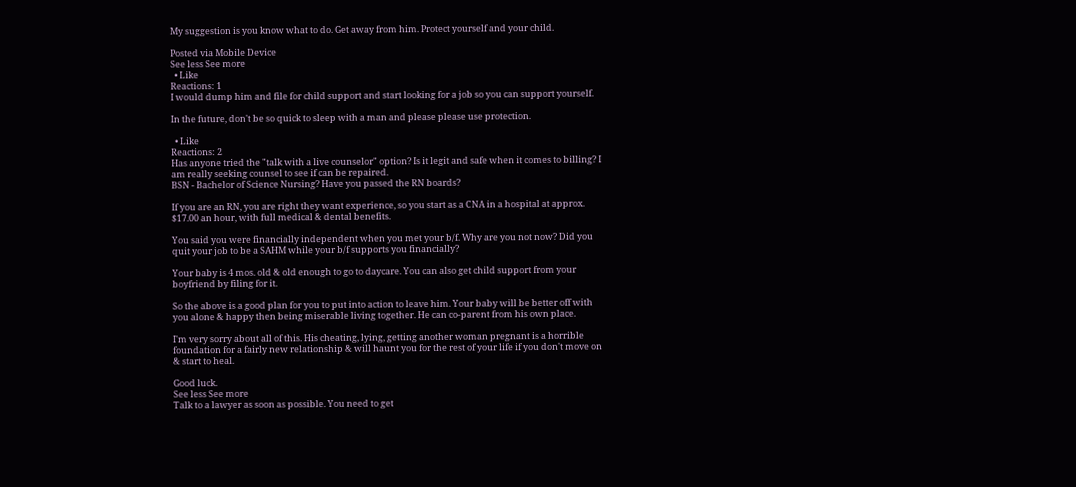My suggestion is you know what to do. Get away from him. Protect yourself and your child.

Posted via Mobile Device
See less See more
  • Like
Reactions: 1
I would dump him and file for child support and start looking for a job so you can support yourself.

In the future, don't be so quick to sleep with a man and please please use protection.

  • Like
Reactions: 2
Has anyone tried the "talk with a live counselor" option? Is it legit and safe when it comes to billing? I am really seeking counsel to see if can be repaired.
BSN - Bachelor of Science Nursing? Have you passed the RN boards?

If you are an RN, you are right they want experience, so you start as a CNA in a hospital at approx. $17.00 an hour, with full medical & dental benefits.

You said you were financially independent when you met your b/f. Why are you not now? Did you quit your job to be a SAHM while your b/f supports you financially?

Your baby is 4 mos. old & old enough to go to daycare. You can also get child support from your boyfriend by filing for it.

So the above is a good plan for you to put into action to leave him. Your baby will be better off with you alone & happy then being miserable living together. He can co-parent from his own place.

I'm very sorry about all of this. His cheating, lying, getting another woman pregnant is a horrible foundation for a fairly new relationship & will haunt you for the rest of your life if you don't move on & start to heal.

Good luck.
See less See more
Talk to a lawyer as soon as possible. You need to get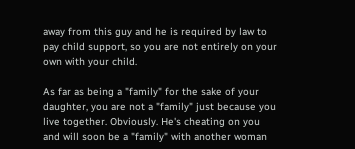away from this guy and he is required by law to pay child support, so you are not entirely on your own with your child.

As far as being a "family" for the sake of your daughter, you are not a "family" just because you live together. Obviously. He's cheating on you and will soon be a "family" with another woman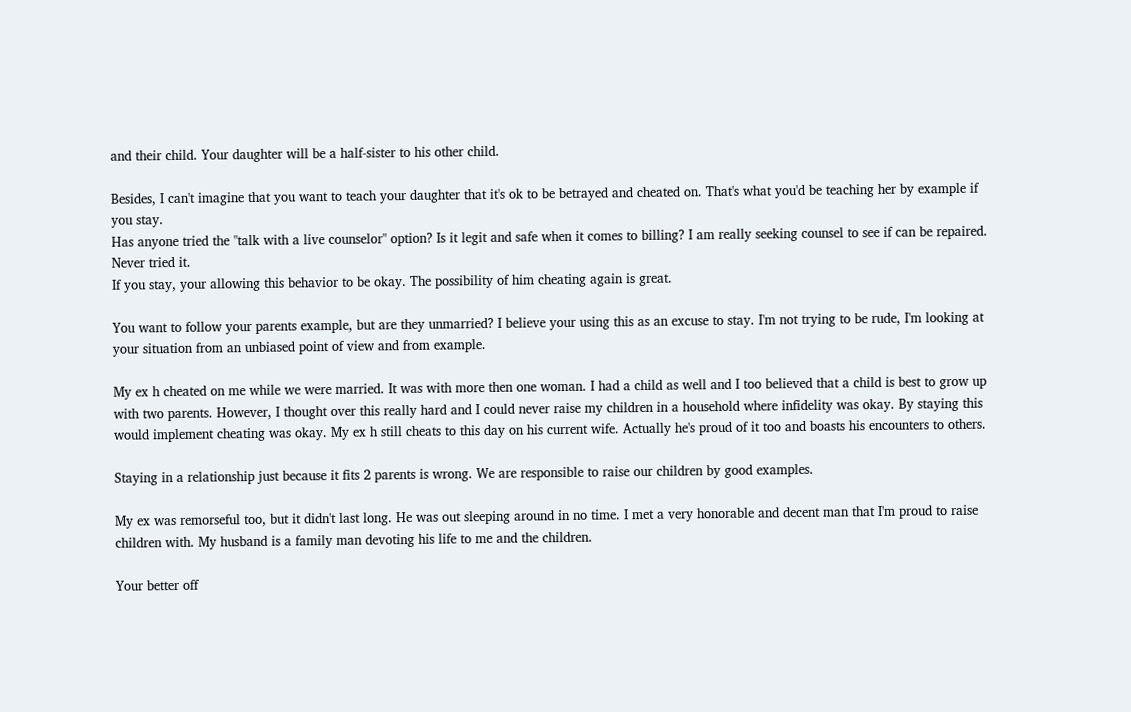and their child. Your daughter will be a half-sister to his other child.

Besides, I can't imagine that you want to teach your daughter that it's ok to be betrayed and cheated on. That's what you'd be teaching her by example if you stay.
Has anyone tried the "talk with a live counselor" option? Is it legit and safe when it comes to billing? I am really seeking counsel to see if can be repaired.
Never tried it.
If you stay, your allowing this behavior to be okay. The possibility of him cheating again is great.

You want to follow your parents example, but are they unmarried? I believe your using this as an excuse to stay. I'm not trying to be rude, I'm looking at your situation from an unbiased point of view and from example.

My ex h cheated on me while we were married. It was with more then one woman. I had a child as well and I too believed that a child is best to grow up with two parents. However, I thought over this really hard and I could never raise my children in a household where infidelity was okay. By staying this would implement cheating was okay. My ex h still cheats to this day on his current wife. Actually he's proud of it too and boasts his encounters to others.

Staying in a relationship just because it fits 2 parents is wrong. We are responsible to raise our children by good examples.

My ex was remorseful too, but it didn't last long. He was out sleeping around in no time. I met a very honorable and decent man that I'm proud to raise children with. My husband is a family man devoting his life to me and the children.

Your better off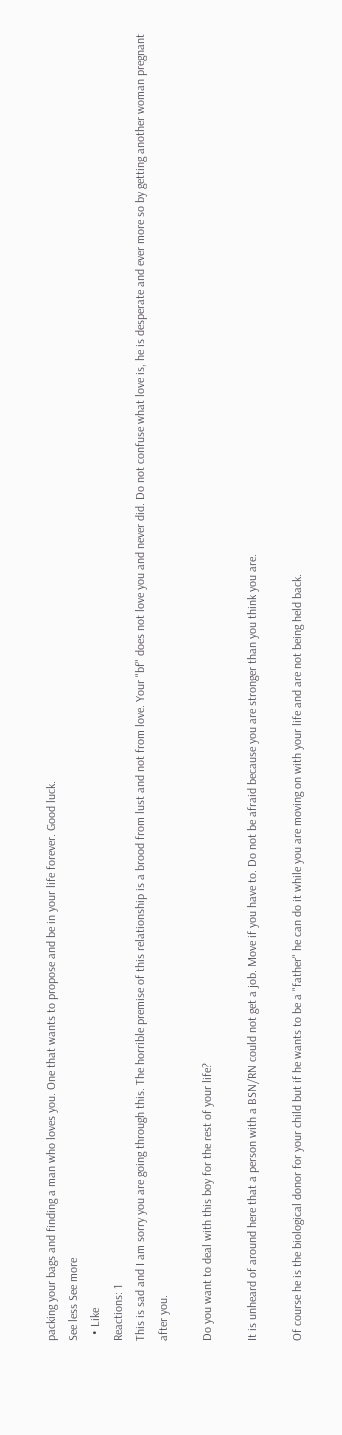packing your bags and finding a man who loves you. One that wants to propose and be in your life forever. Good luck.
See less See more
  • Like
Reactions: 1
This is sad and I am sorry you are going through this. The horrible premise of this relationship is a brood from lust and not from love. Your "bf" does not love you and never did. Do not confuse what love is, he is desperate and ever more so by getting another woman pregnant after you.

Do you want to deal with this boy for the rest of your life?

It is unheard of around here that a person with a BSN/RN could not get a job. Move if you have to. Do not be afraid because you are stronger than you think you are.

Of course he is the biological donor for your child but if he wants to be a "father" he can do it while you are moving on with your life and are not being held back.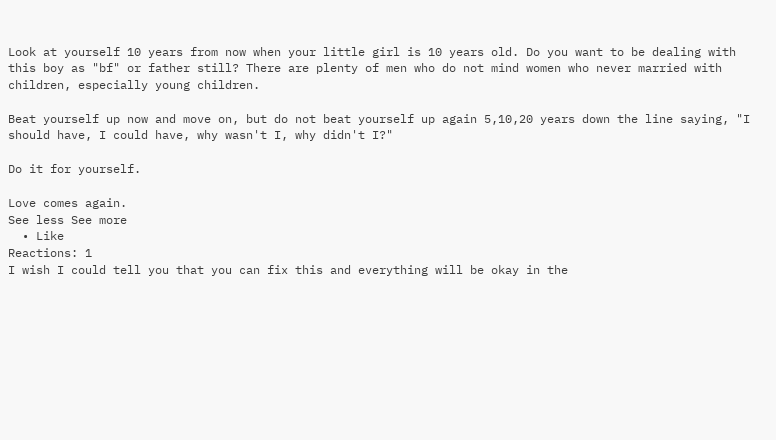Look at yourself 10 years from now when your little girl is 10 years old. Do you want to be dealing with this boy as "bf" or father still? There are plenty of men who do not mind women who never married with children, especially young children.

Beat yourself up now and move on, but do not beat yourself up again 5,10,20 years down the line saying, "I should have, I could have, why wasn't I, why didn't I?"

Do it for yourself.

Love comes again.
See less See more
  • Like
Reactions: 1
I wish I could tell you that you can fix this and everything will be okay in the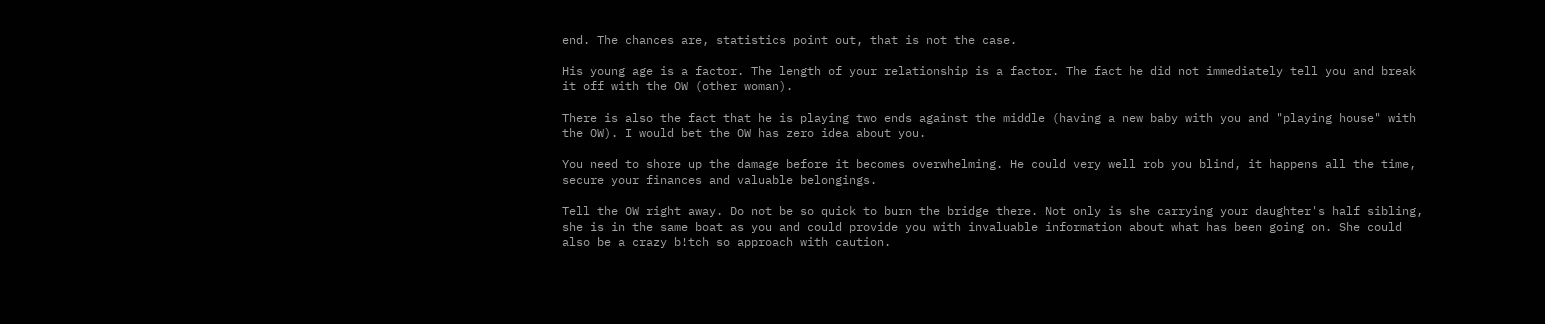end. The chances are, statistics point out, that is not the case.

His young age is a factor. The length of your relationship is a factor. The fact he did not immediately tell you and break it off with the OW (other woman).

There is also the fact that he is playing two ends against the middle (having a new baby with you and "playing house" with the OW). I would bet the OW has zero idea about you.

You need to shore up the damage before it becomes overwhelming. He could very well rob you blind, it happens all the time, secure your finances and valuable belongings.

Tell the OW right away. Do not be so quick to burn the bridge there. Not only is she carrying your daughter's half sibling, she is in the same boat as you and could provide you with invaluable information about what has been going on. She could also be a crazy b!tch so approach with caution.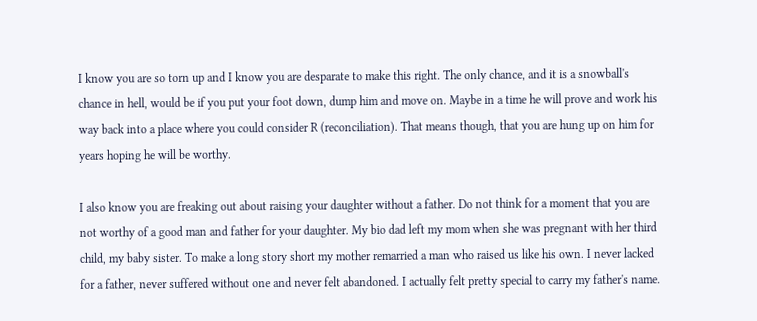I know you are so torn up and I know you are desparate to make this right. The only chance, and it is a snowball's chance in hell, would be if you put your foot down, dump him and move on. Maybe in a time he will prove and work his way back into a place where you could consider R (reconciliation). That means though, that you are hung up on him for years hoping he will be worthy.

I also know you are freaking out about raising your daughter without a father. Do not think for a moment that you are not worthy of a good man and father for your daughter. My bio dad left my mom when she was pregnant with her third child, my baby sister. To make a long story short my mother remarried a man who raised us like his own. I never lacked for a father, never suffered without one and never felt abandoned. I actually felt pretty special to carry my father's name.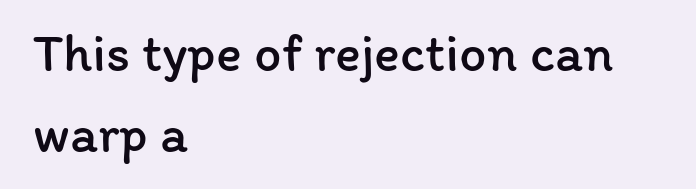This type of rejection can warp a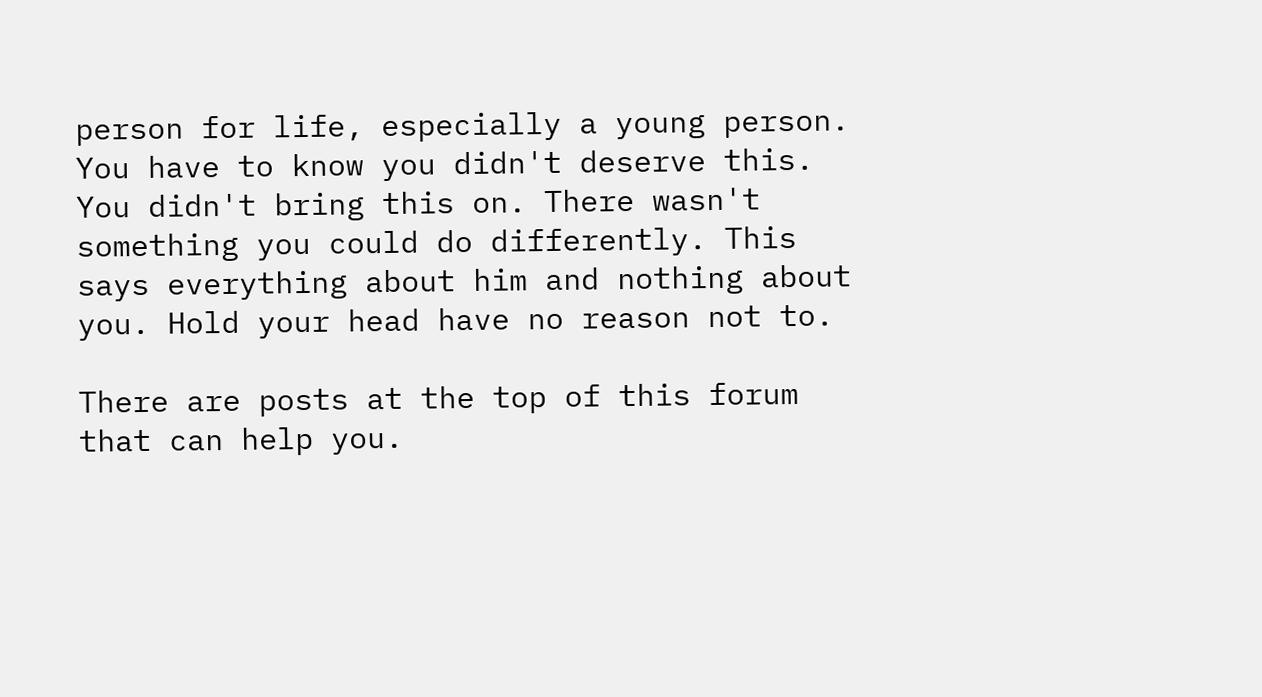person for life, especially a young person. You have to know you didn't deserve this. You didn't bring this on. There wasn't something you could do differently. This says everything about him and nothing about you. Hold your head have no reason not to.

There are posts at the top of this forum that can help you.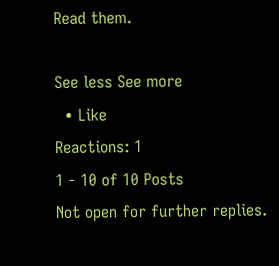Read them.

See less See more
  • Like
Reactions: 1
1 - 10 of 10 Posts
Not open for further replies.